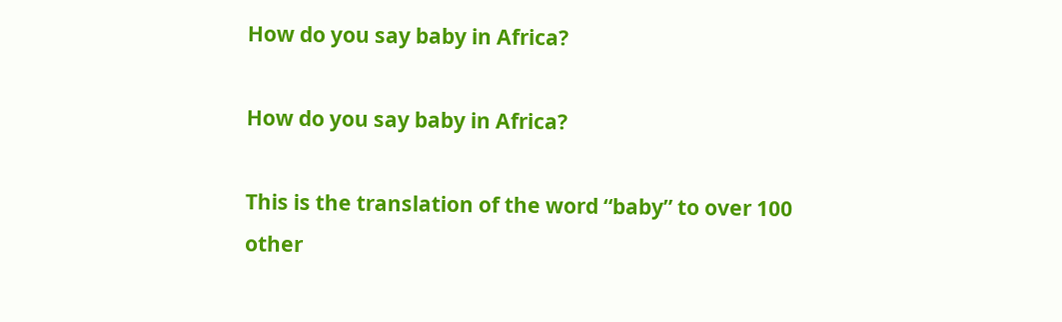How do you say baby in Africa?

How do you say baby in Africa?

This is the translation of the word “baby” to over 100 other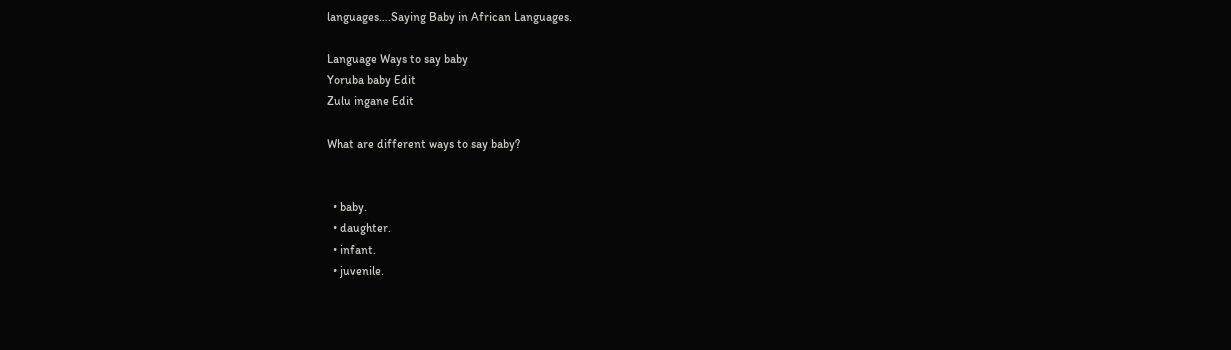languages….Saying Baby in African Languages.

Language Ways to say baby
Yoruba baby Edit
Zulu ingane Edit

What are different ways to say baby?


  • baby.
  • daughter.
  • infant.
  • juvenile.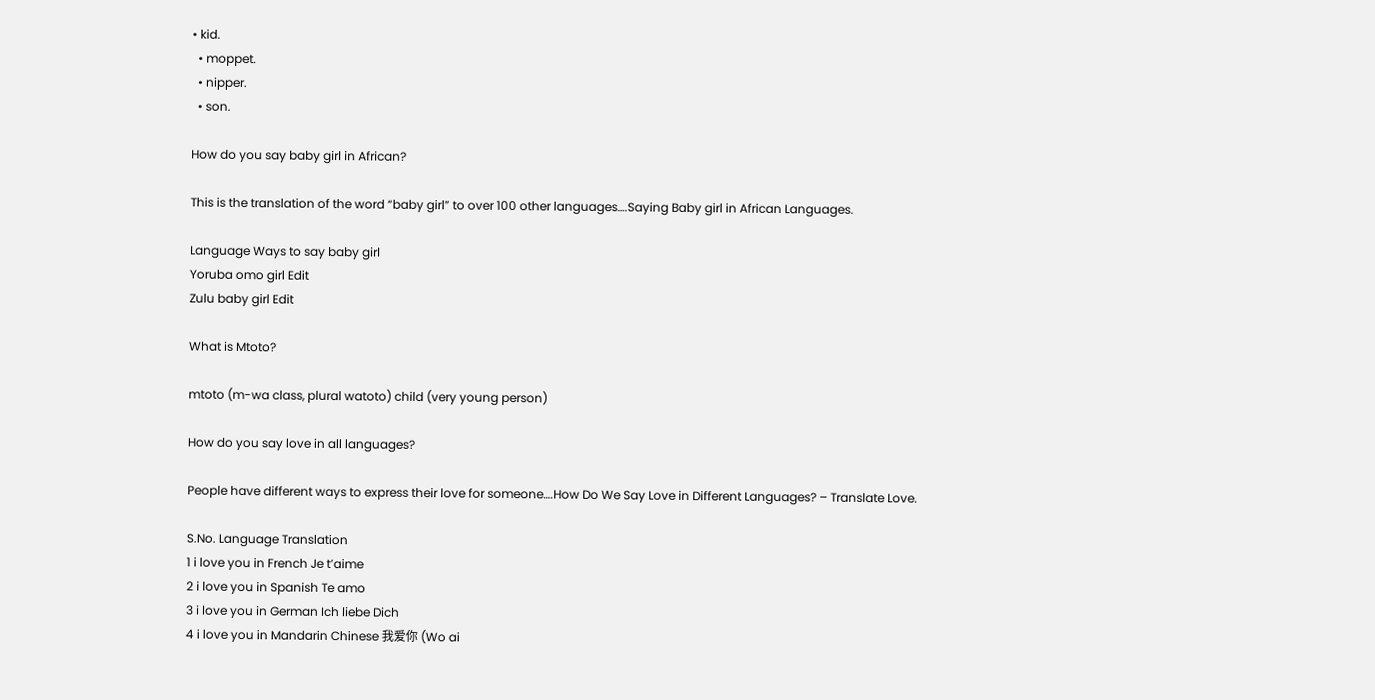• kid.
  • moppet.
  • nipper.
  • son.

How do you say baby girl in African?

This is the translation of the word “baby girl” to over 100 other languages….Saying Baby girl in African Languages.

Language Ways to say baby girl
Yoruba omo girl Edit
Zulu baby girl Edit

What is Mtoto?

mtoto (m-wa class, plural watoto) child (very young person)

How do you say love in all languages?

People have different ways to express their love for someone….How Do We Say Love in Different Languages? – Translate Love.

S.No. Language Translation
1 i love you in French Je t’aime
2 i love you in Spanish Te amo
3 i love you in German Ich liebe Dich
4 i love you in Mandarin Chinese 我爱你 (Wo ai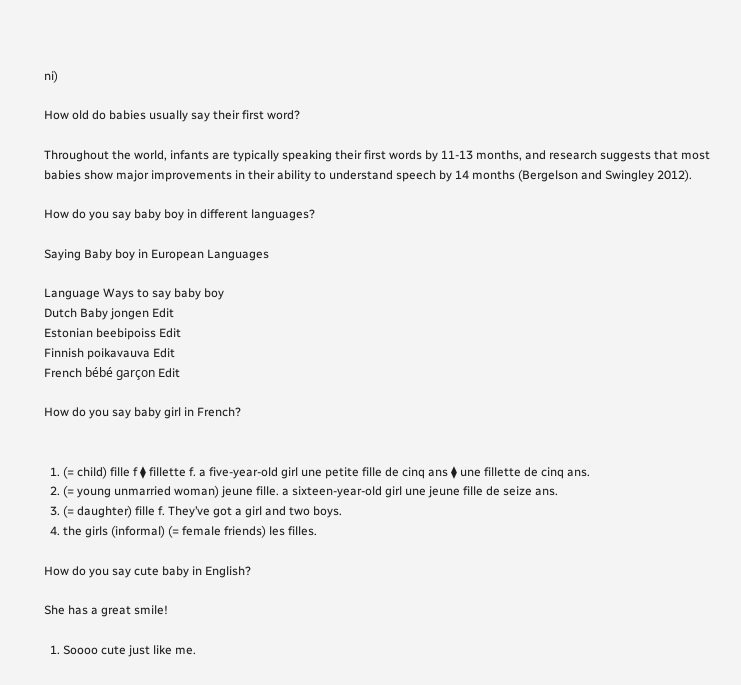ni)

How old do babies usually say their first word?

Throughout the world, infants are typically speaking their first words by 11-13 months, and research suggests that most babies show major improvements in their ability to understand speech by 14 months (Bergelson and Swingley 2012).

How do you say baby boy in different languages?

Saying Baby boy in European Languages

Language Ways to say baby boy
Dutch Baby jongen Edit
Estonian beebipoiss Edit
Finnish poikavauva Edit
French bébé garçon Edit

How do you say baby girl in French?


  1. (= child) fille f ⧫ fillette f. a five-year-old girl une petite fille de cinq ans ⧫ une fillette de cinq ans.
  2. (= young unmarried woman) jeune fille. a sixteen-year-old girl une jeune fille de seize ans.
  3. (= daughter) fille f. They’ve got a girl and two boys.
  4. the girls (informal) (= female friends) les filles.

How do you say cute baby in English?

She has a great smile!

  1. Soooo cute just like me.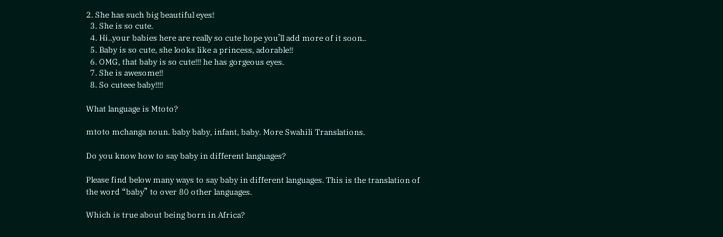2. She has such big beautiful eyes!
  3. She is so cute.
  4. Hi..your babies here are really so cute hope you’ll add more of it soon..
  5. Baby is so cute, she looks like a princess, adorable!!
  6. OMG, that baby is so cute!!! he has gorgeous eyes.
  7. She is awesome!!
  8. So cuteee baby!!!!

What language is Mtoto?

mtoto mchanga noun. baby baby, infant, baby. More Swahili Translations.

Do you know how to say baby in different languages?

Please find below many ways to say baby in different languages. This is the translation of the word “baby” to over 80 other languages.

Which is true about being born in Africa?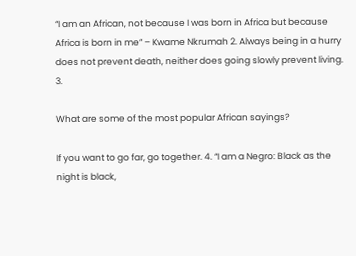“I am an African, not because I was born in Africa but because Africa is born in me” – Kwame Nkrumah 2. Always being in a hurry does not prevent death, neither does going slowly prevent living. 3.

What are some of the most popular African sayings?

If you want to go far, go together. 4. “I am a Negro: Black as the night is black,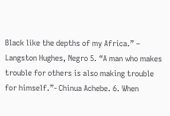Black like the depths of my Africa.” – Langston Hughes, Negro 5. “A man who makes trouble for others is also making trouble for himself.”- Chinua Achebe. 6. When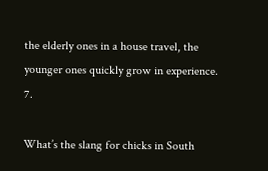the elderly ones in a house travel, the younger ones quickly grow in experience. 7.

What’s the slang for chicks in South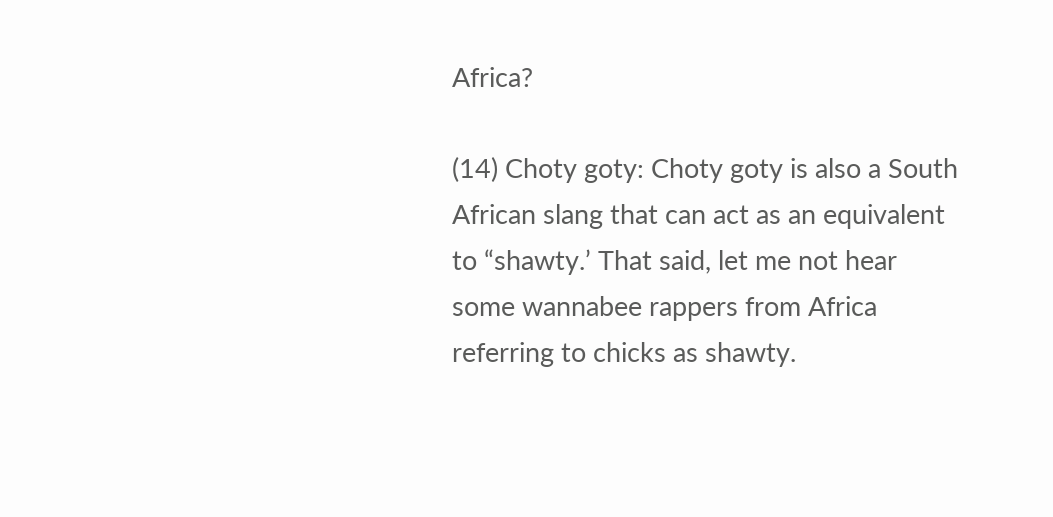Africa?

(14) Choty goty: Choty goty is also a South African slang that can act as an equivalent to “shawty.’ That said, let me not hear some wannabee rappers from Africa referring to chicks as shawty.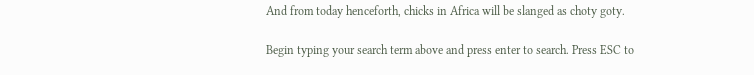And from today henceforth, chicks in Africa will be slanged as choty goty.

Begin typing your search term above and press enter to search. Press ESC to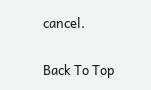cancel.

Back To Top